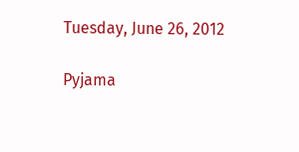Tuesday, June 26, 2012

Pyjama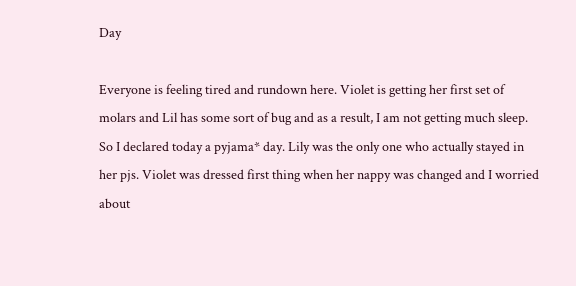Day

Everyone is feeling tired and rundown here. Violet is getting her first set of molars and Lil has some sort of bug and as a result, I am not getting much sleep. So I declared today a pyjama* day. Lily was the only one who actually stayed in her pjs. Violet was dressed first thing when her nappy was changed and I worried about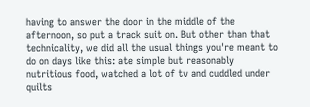having to answer the door in the middle of the afternoon, so put a track suit on. But other than that technicality, we did all the usual things you're meant to do on days like this: ate simple but reasonably nutritious food, watched a lot of tv and cuddled under quilts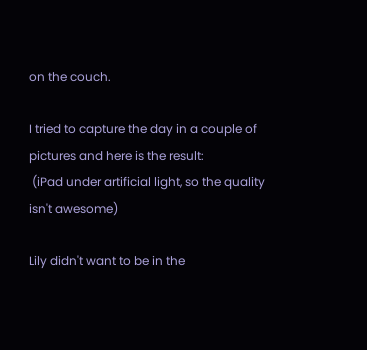on the couch.

I tried to capture the day in a couple of pictures and here is the result:
 (iPad under artificial light, so the quality isn't awesome)

Lily didn't want to be in the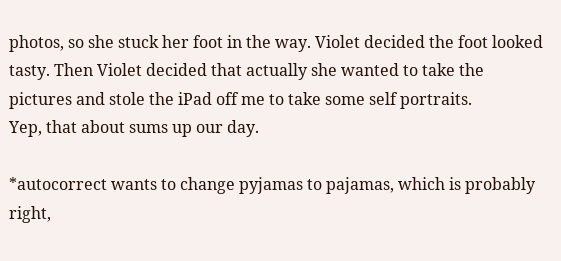photos, so she stuck her foot in the way. Violet decided the foot looked tasty. Then Violet decided that actually she wanted to take the pictures and stole the iPad off me to take some self portraits.
Yep, that about sums up our day.

*autocorrect wants to change pyjamas to pajamas, which is probably right,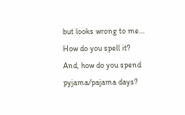but looks wrong to me...
How do you spell it?
And, how do you spend pyjama/pajama days?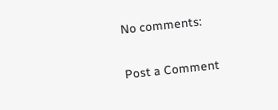No comments:

Post a Comment